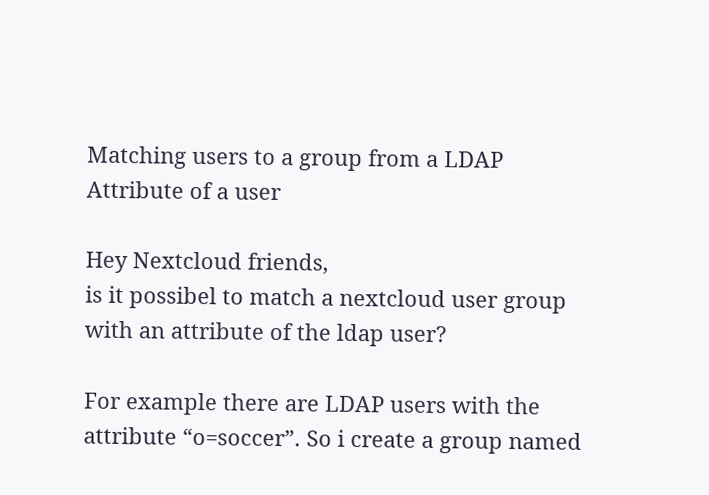Matching users to a group from a LDAP Attribute of a user

Hey Nextcloud friends,
is it possibel to match a nextcloud user group with an attribute of the ldap user?

For example there are LDAP users with the attribute “o=soccer”. So i create a group named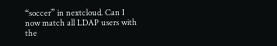“soccer” in nextcloud. Can I now match all LDAP users with the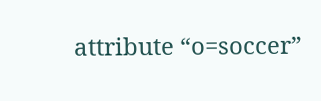attribute “o=soccer”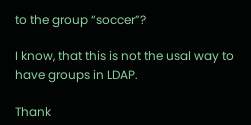to the group “soccer”?

I know, that this is not the usal way to have groups in LDAP.

Thank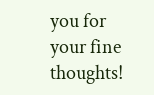you for your fine thoughts!